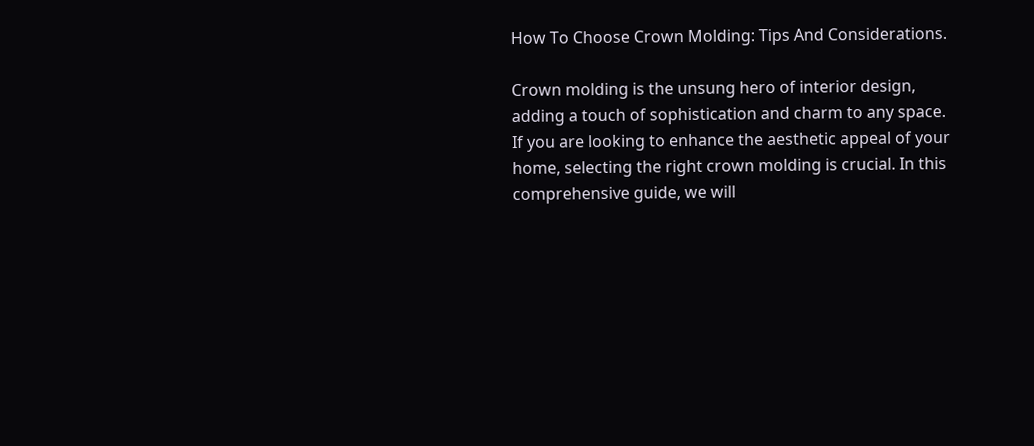How To Choose Crown Molding: Tips And Considerations.

Crown molding is the unsung hero of interior design, adding a touch of sophistication and charm to any space. If you are looking to enhance the aesthetic appeal of your home, selecting the right crown molding is crucial. In this comprehensive guide, we will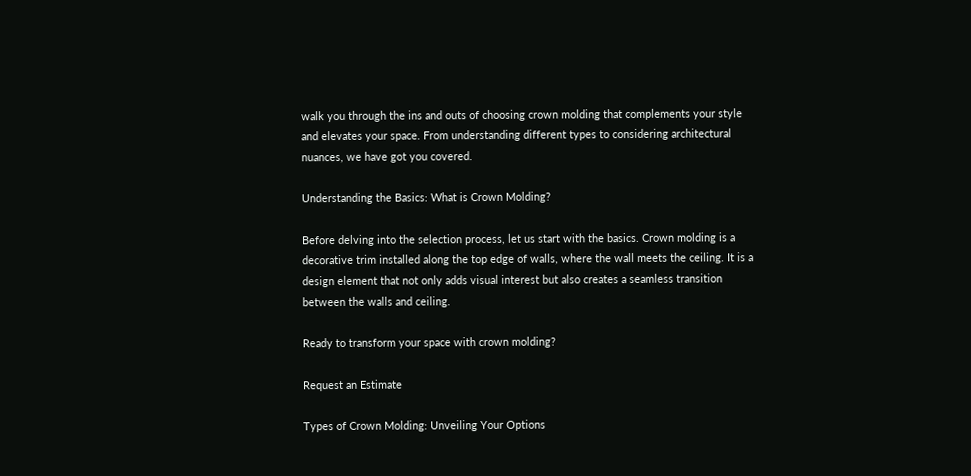walk you through the ins and outs of choosing crown molding that complements your style and elevates your space. From understanding different types to considering architectural nuances, we have got you covered.

Understanding the Basics: What is Crown Molding?

Before delving into the selection process, let us start with the basics. Crown molding is a decorative trim installed along the top edge of walls, where the wall meets the ceiling. It is a design element that not only adds visual interest but also creates a seamless transition between the walls and ceiling.

Ready to transform your space with crown molding?

Request an Estimate

Types of Crown Molding: Unveiling Your Options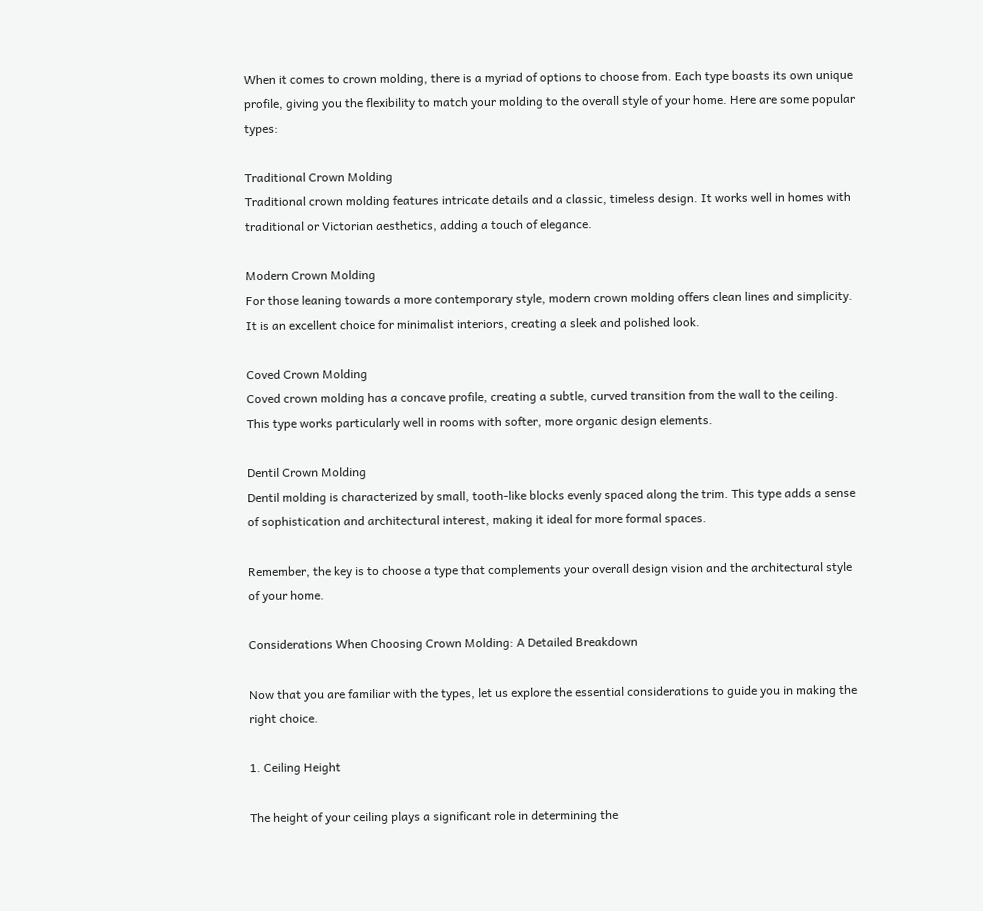When it comes to crown molding, there is a myriad of options to choose from. Each type boasts its own unique profile, giving you the flexibility to match your molding to the overall style of your home. Here are some popular types:

Traditional Crown Molding
Traditional crown molding features intricate details and a classic, timeless design. It works well in homes with traditional or Victorian aesthetics, adding a touch of elegance.

Modern Crown Molding
For those leaning towards a more contemporary style, modern crown molding offers clean lines and simplicity. It is an excellent choice for minimalist interiors, creating a sleek and polished look.

Coved Crown Molding
Coved crown molding has a concave profile, creating a subtle, curved transition from the wall to the ceiling. This type works particularly well in rooms with softer, more organic design elements.

Dentil Crown Molding
Dentil molding is characterized by small, tooth-like blocks evenly spaced along the trim. This type adds a sense of sophistication and architectural interest, making it ideal for more formal spaces.

Remember, the key is to choose a type that complements your overall design vision and the architectural style of your home.

Considerations When Choosing Crown Molding: A Detailed Breakdown

Now that you are familiar with the types, let us explore the essential considerations to guide you in making the right choice.

1. Ceiling Height

The height of your ceiling plays a significant role in determining the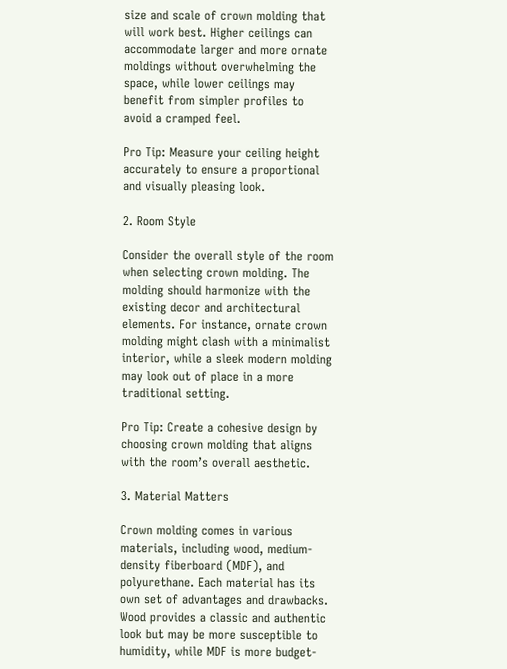size and scale of crown molding that will work best. Higher ceilings can accommodate larger and more ornate moldings without overwhelming the space, while lower ceilings may benefit from simpler profiles to avoid a cramped feel.

Pro Tip: Measure your ceiling height accurately to ensure a proportional and visually pleasing look.

2. Room Style

Consider the overall style of the room when selecting crown molding. The molding should harmonize with the existing decor and architectural elements. For instance, ornate crown molding might clash with a minimalist interior, while a sleek modern molding may look out of place in a more traditional setting.

Pro Tip: Create a cohesive design by choosing crown molding that aligns with the room’s overall aesthetic.

3. Material Matters

Crown molding comes in various materials, including wood, medium-density fiberboard (MDF), and polyurethane. Each material has its own set of advantages and drawbacks. Wood provides a classic and authentic look but may be more susceptible to humidity, while MDF is more budget-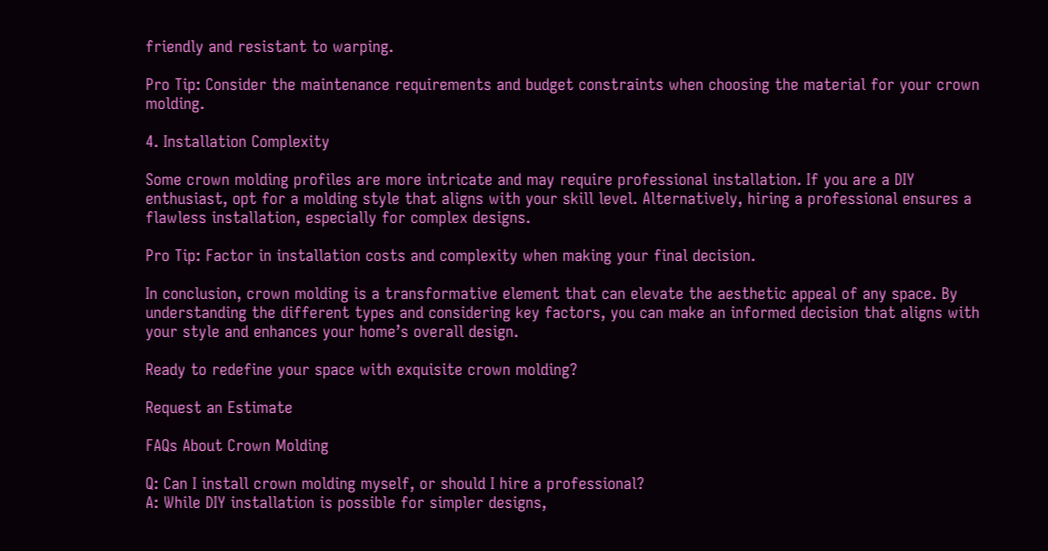friendly and resistant to warping.

Pro Tip: Consider the maintenance requirements and budget constraints when choosing the material for your crown molding.

4. Installation Complexity

Some crown molding profiles are more intricate and may require professional installation. If you are a DIY enthusiast, opt for a molding style that aligns with your skill level. Alternatively, hiring a professional ensures a flawless installation, especially for complex designs.

Pro Tip: Factor in installation costs and complexity when making your final decision.

In conclusion, crown molding is a transformative element that can elevate the aesthetic appeal of any space. By understanding the different types and considering key factors, you can make an informed decision that aligns with your style and enhances your home’s overall design.

Ready to redefine your space with exquisite crown molding?

Request an Estimate

FAQs About Crown Molding

Q: Can I install crown molding myself, or should I hire a professional?
A: While DIY installation is possible for simpler designs,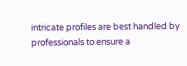intricate profiles are best handled by professionals to ensure a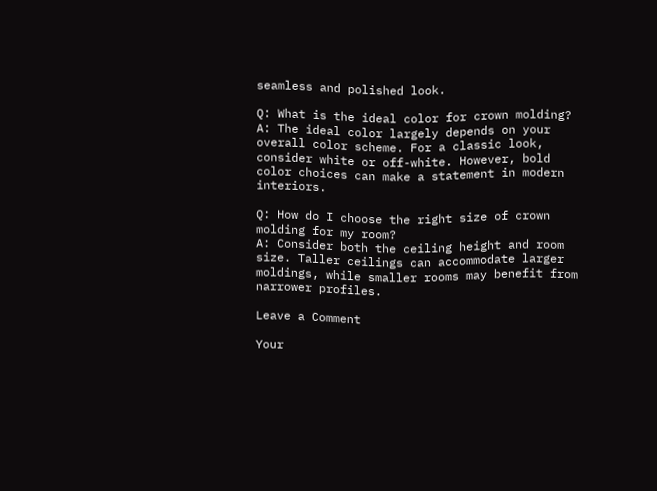seamless and polished look.

Q: What is the ideal color for crown molding?
A: The ideal color largely depends on your overall color scheme. For a classic look, consider white or off-white. However, bold color choices can make a statement in modern interiors.

Q: How do I choose the right size of crown molding for my room?
A: Consider both the ceiling height and room size. Taller ceilings can accommodate larger moldings, while smaller rooms may benefit from narrower profiles.

Leave a Comment

Your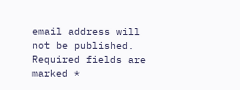email address will not be published. Required fields are marked *